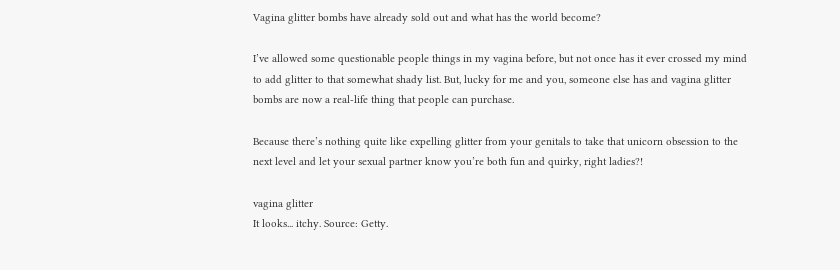Vagina glitter bombs have already sold out and what has the world become?

I’ve allowed some questionable people things in my vagina before, but not once has it ever crossed my mind to add glitter to that somewhat shady list. But, lucky for me and you, someone else has and vagina glitter bombs are now a real-life thing that people can purchase.

Because there’s nothing quite like expelling glitter from your genitals to take that unicorn obsession to the next level and let your sexual partner know you’re both fun and quirky, right ladies?!

vagina glitter
It looks... itchy. Source: Getty.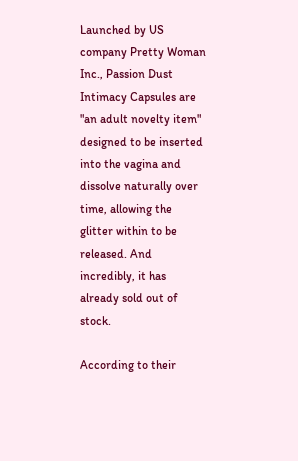Launched by US company Pretty Woman Inc., Passion Dust Intimacy Capsules are "an adult novelty item" designed to be inserted into the vagina and dissolve naturally over time, allowing the glitter within to be released. And incredibly, it has already sold out of stock.

According to their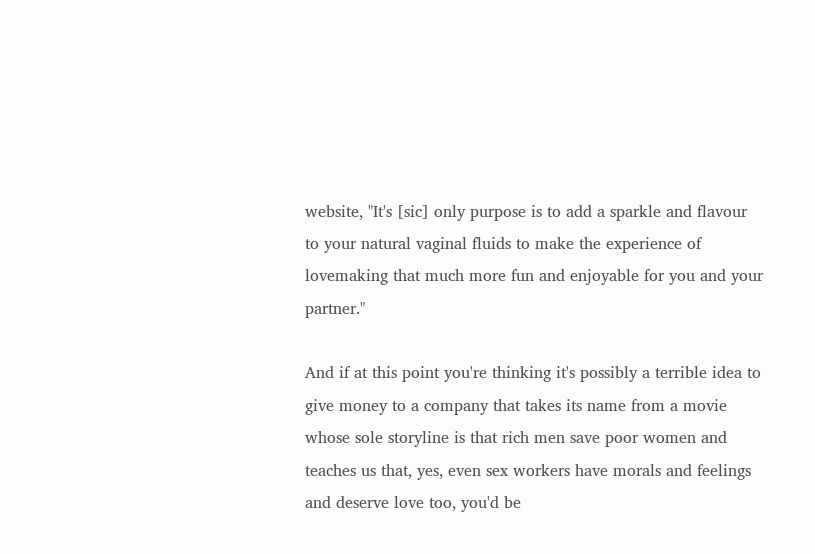website, "It's [sic] only purpose is to add a sparkle and flavour to your natural vaginal fluids to make the experience of lovemaking that much more fun and enjoyable for you and your partner."

And if at this point you're thinking it's possibly a terrible idea to give money to a company that takes its name from a movie whose sole storyline is that rich men save poor women and teaches us that, yes, even sex workers have morals and feelings and deserve love too, you'd be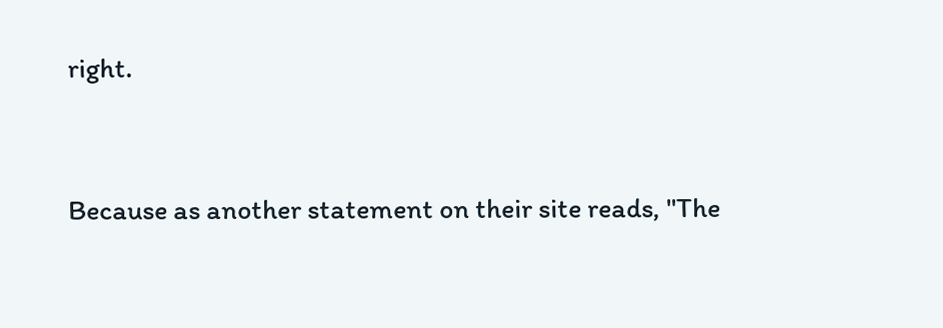right.


Because as another statement on their site reads, "The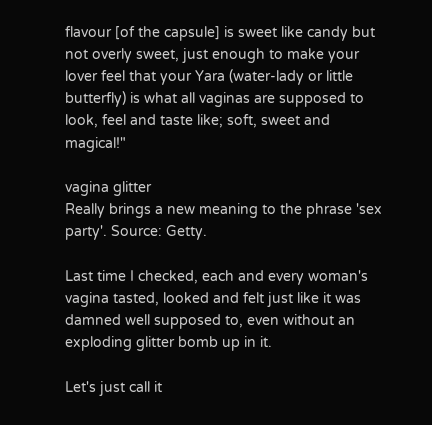flavour [of the capsule] is sweet like candy but not overly sweet, just enough to make your lover feel that your Yara (water-lady or little butterfly) is what all vaginas are supposed to look, feel and taste like; soft, sweet and magical!"

vagina glitter
Really brings a new meaning to the phrase 'sex party'. Source: Getty.

Last time I checked, each and every woman's vagina tasted, looked and felt just like it was damned well supposed to, even without an exploding glitter bomb up in it.

Let's just call it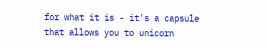for what it is - it's a capsule that allows you to unicorn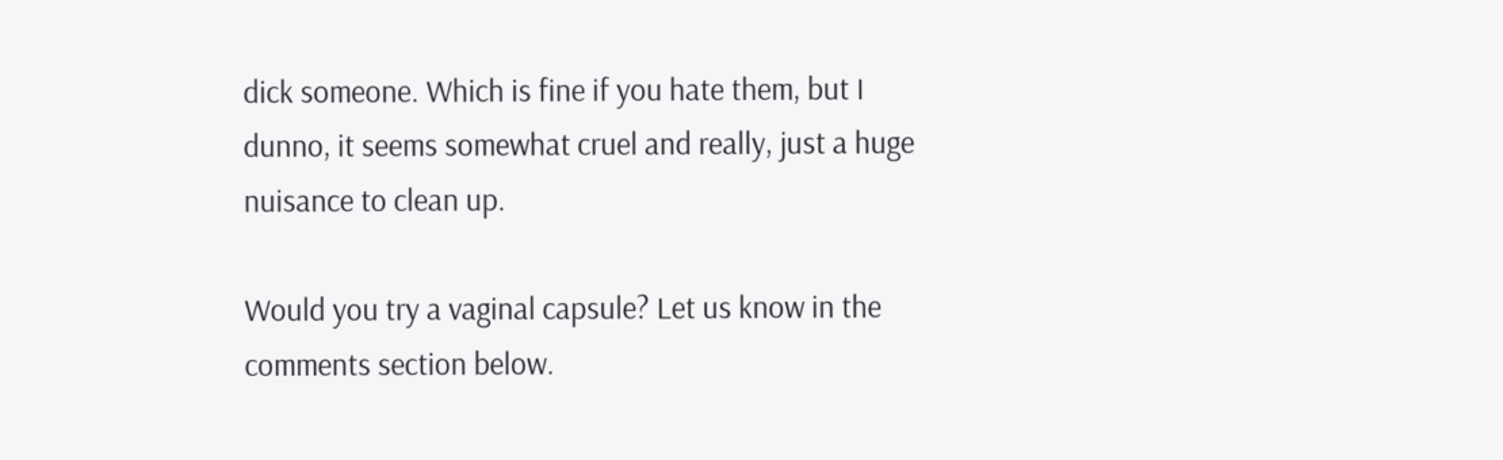dick someone. Which is fine if you hate them, but I dunno, it seems somewhat cruel and really, just a huge nuisance to clean up.

Would you try a vaginal capsule? Let us know in the comments section below.